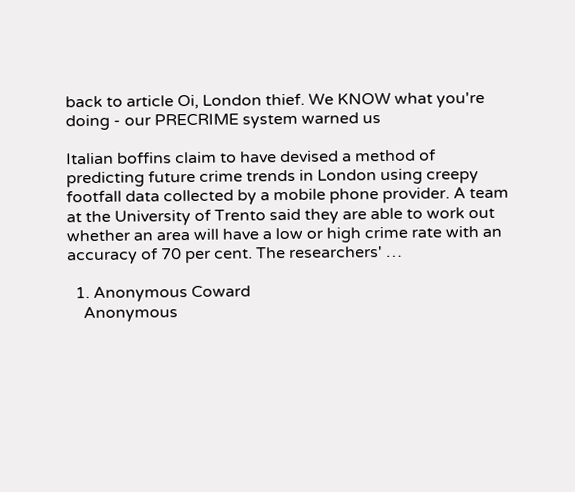back to article Oi, London thief. We KNOW what you're doing - our PRECRIME system warned us

Italian boffins claim to have devised a method of predicting future crime trends in London using creepy footfall data collected by a mobile phone provider. A team at the University of Trento said they are able to work out whether an area will have a low or high crime rate with an accuracy of 70 per cent. The researchers' …

  1. Anonymous Coward
    Anonymous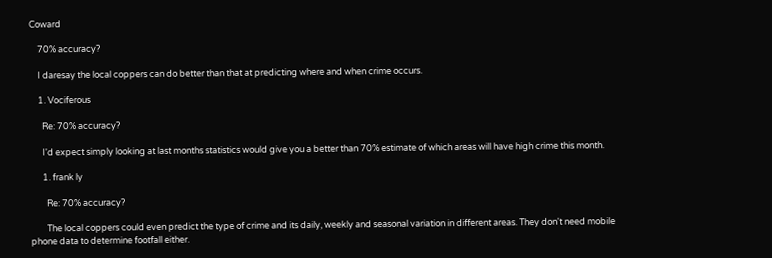Coward

    70% accuracy?

    I daresay the local coppers can do better than that at predicting where and when crime occurs.

    1. Vociferous

      Re: 70% accuracy?

      I'd expect simply looking at last months statistics would give you a better than 70% estimate of which areas will have high crime this month.

      1. frank ly

        Re: 70% accuracy?

        The local coppers could even predict the type of crime and its daily, weekly and seasonal variation in different areas. They don't need mobile phone data to determine footfall either.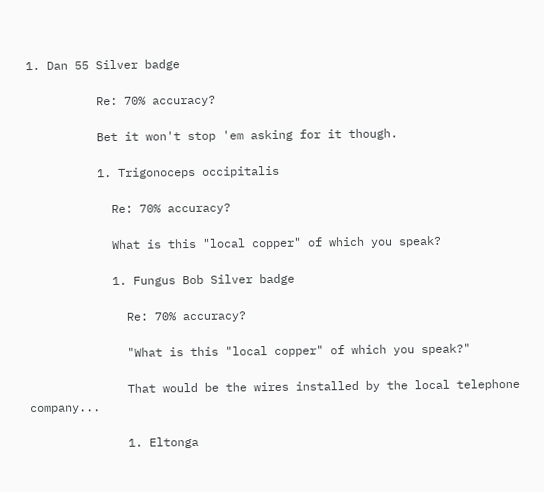1. Dan 55 Silver badge

          Re: 70% accuracy?

          Bet it won't stop 'em asking for it though.

          1. Trigonoceps occipitalis

            Re: 70% accuracy?

            What is this "local copper" of which you speak?

            1. Fungus Bob Silver badge

              Re: 70% accuracy?

              "What is this "local copper" of which you speak?"

              That would be the wires installed by the local telephone company...

              1. Eltonga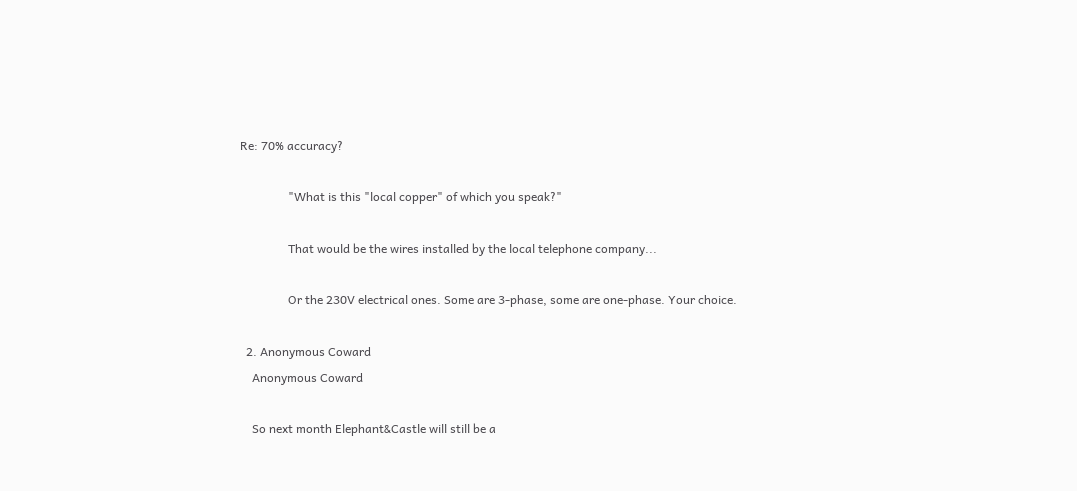Re: 70% accuracy?

                "What is this "local copper" of which you speak?"

                That would be the wires installed by the local telephone company...

                Or the 230V electrical ones. Some are 3-phase, some are one-phase. Your choice.

  2. Anonymous Coward
    Anonymous Coward

    So next month Elephant&Castle will still be a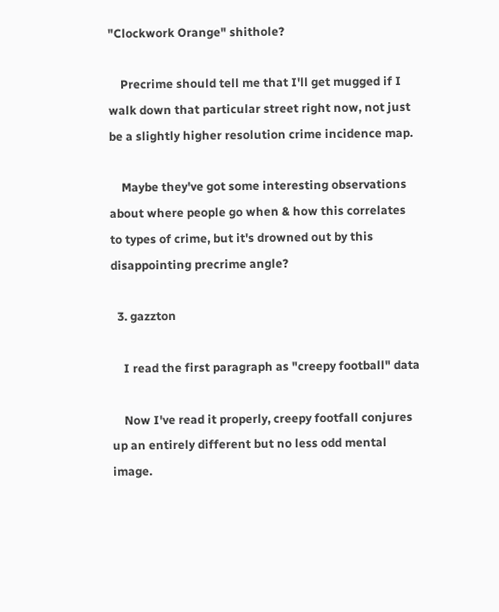"Clockwork Orange" shithole?

    Precrime should tell me that I'll get mugged if I walk down that particular street right now, not just be a slightly higher resolution crime incidence map.

    Maybe they've got some interesting observations about where people go when & how this correlates to types of crime, but it's drowned out by this disappointing precrime angle?

  3. gazzton

    I read the first paragraph as "creepy football" data

    Now I've read it properly, creepy footfall conjures up an entirely different but no less odd mental image.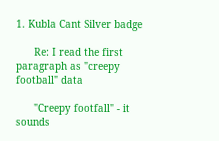1. Kubla Cant Silver badge

      Re: I read the first paragraph as "creepy football" data

      "Creepy footfall" - it sounds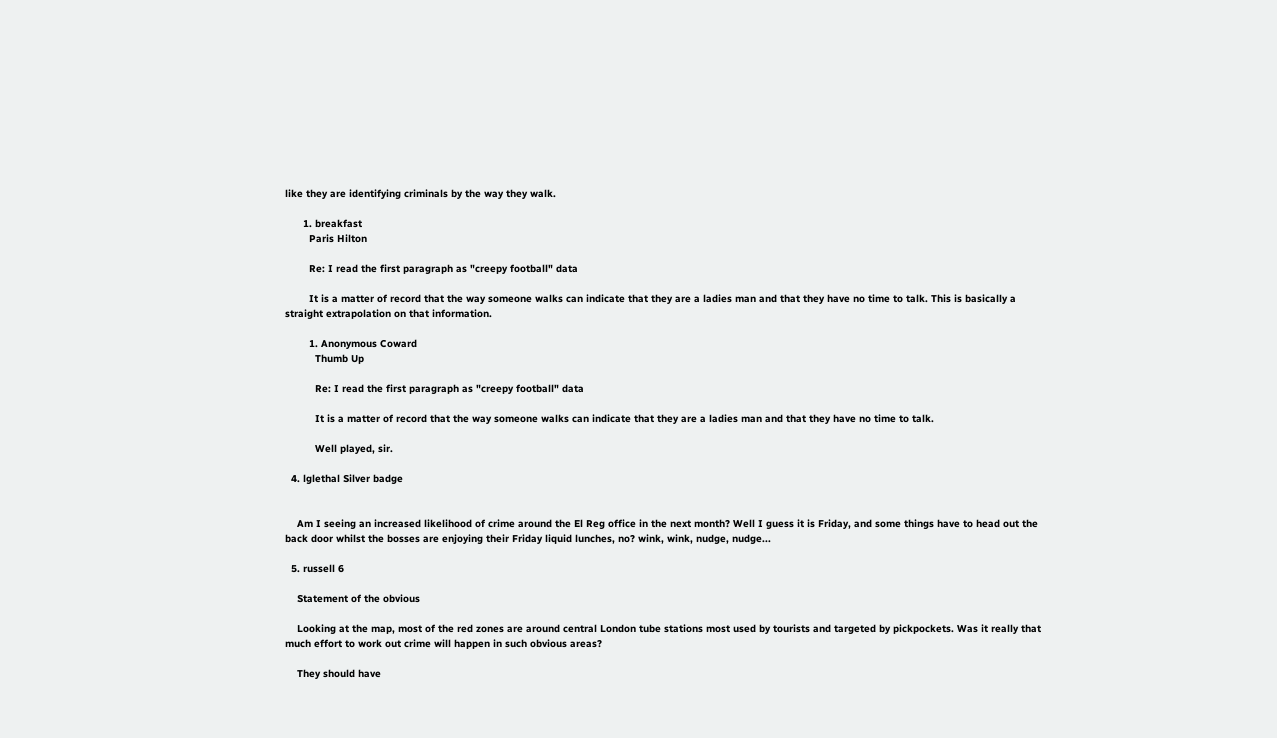like they are identifying criminals by the way they walk.

      1. breakfast
        Paris Hilton

        Re: I read the first paragraph as "creepy football" data

        It is a matter of record that the way someone walks can indicate that they are a ladies man and that they have no time to talk. This is basically a straight extrapolation on that information.

        1. Anonymous Coward
          Thumb Up

          Re: I read the first paragraph as "creepy football" data

          It is a matter of record that the way someone walks can indicate that they are a ladies man and that they have no time to talk.

          Well played, sir.

  4. lglethal Silver badge


    Am I seeing an increased likelihood of crime around the El Reg office in the next month? Well I guess it is Friday, and some things have to head out the back door whilst the bosses are enjoying their Friday liquid lunches, no? wink, wink, nudge, nudge...

  5. russell 6

    Statement of the obvious

    Looking at the map, most of the red zones are around central London tube stations most used by tourists and targeted by pickpockets. Was it really that much effort to work out crime will happen in such obvious areas?

    They should have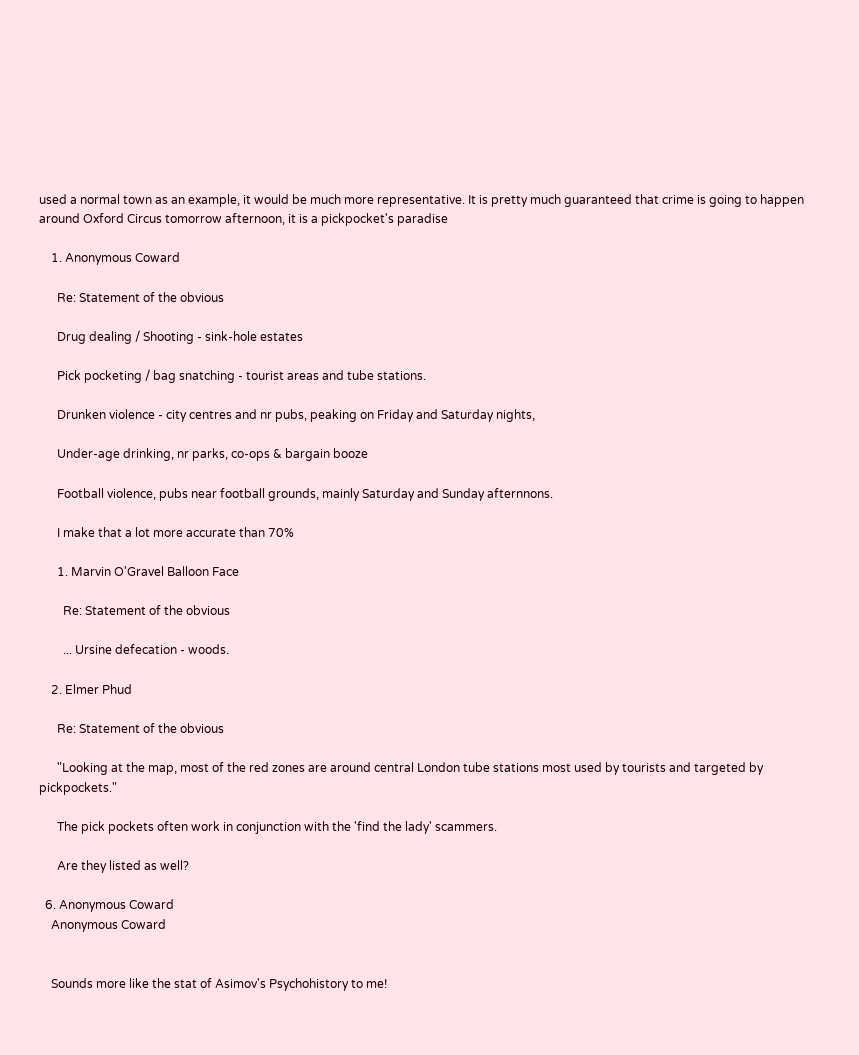used a normal town as an example, it would be much more representative. It is pretty much guaranteed that crime is going to happen around Oxford Circus tomorrow afternoon, it is a pickpocket's paradise

    1. Anonymous Coward

      Re: Statement of the obvious

      Drug dealing / Shooting - sink-hole estates

      Pick pocketing / bag snatching - tourist areas and tube stations.

      Drunken violence - city centres and nr pubs, peaking on Friday and Saturday nights,

      Under-age drinking, nr parks, co-ops & bargain booze

      Football violence, pubs near football grounds, mainly Saturday and Sunday afternnons.

      I make that a lot more accurate than 70%

      1. Marvin O'Gravel Balloon Face

        Re: Statement of the obvious

        ... Ursine defecation - woods.

    2. Elmer Phud

      Re: Statement of the obvious

      "Looking at the map, most of the red zones are around central London tube stations most used by tourists and targeted by pickpockets."

      The pick pockets often work in conjunction with the 'find the lady' scammers.

      Are they listed as well?

  6. Anonymous Coward
    Anonymous Coward


    Sounds more like the stat of Asimov's Psychohistory to me!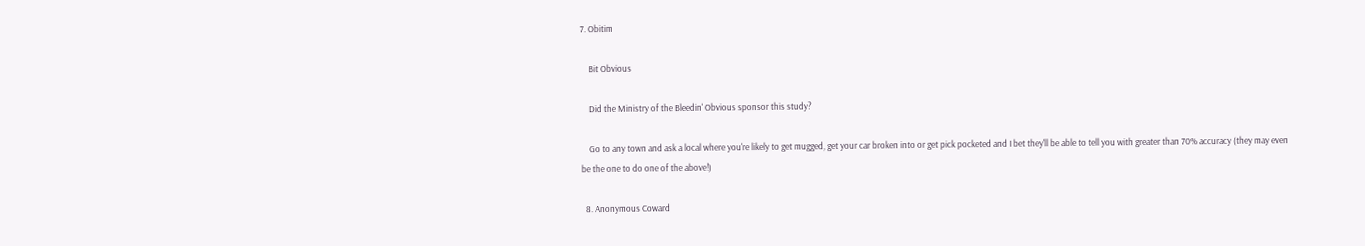7. Obitim

    Bit Obvious

    Did the Ministry of the Bleedin' Obvious sponsor this study?

    Go to any town and ask a local where you're likely to get mugged, get your car broken into or get pick pocketed and I bet they'll be able to tell you with greater than 70% accuracy (they may even be the one to do one of the above!)

  8. Anonymous Coward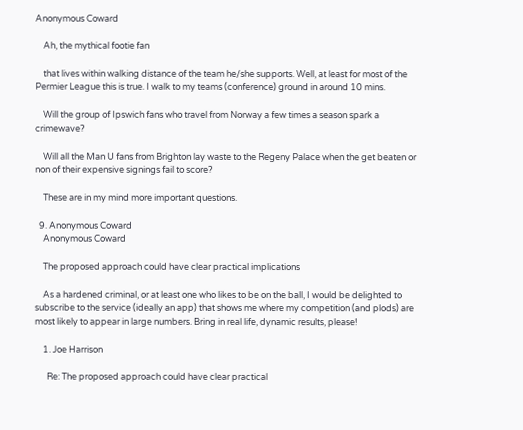Anonymous Coward

    Ah, the mythical footie fan

    that lives within walking distance of the team he/she supports. Well, at least for most of the Permier League this is true. I walk to my teams (conference) ground in around 10 mins.

    Will the group of Ipswich fans who travel from Norway a few times a season spark a crimewave?

    Will all the Man U fans from Brighton lay waste to the Regeny Palace when the get beaten or non of their expensive signings fail to score?

    These are in my mind more important questions.

  9. Anonymous Coward
    Anonymous Coward

    The proposed approach could have clear practical implications

    As a hardened criminal, or at least one who likes to be on the ball, I would be delighted to subscribe to the service (ideally an app) that shows me where my competition (and plods) are most likely to appear in large numbers. Bring in real life, dynamic results, please!

    1. Joe Harrison

      Re: The proposed approach could have clear practical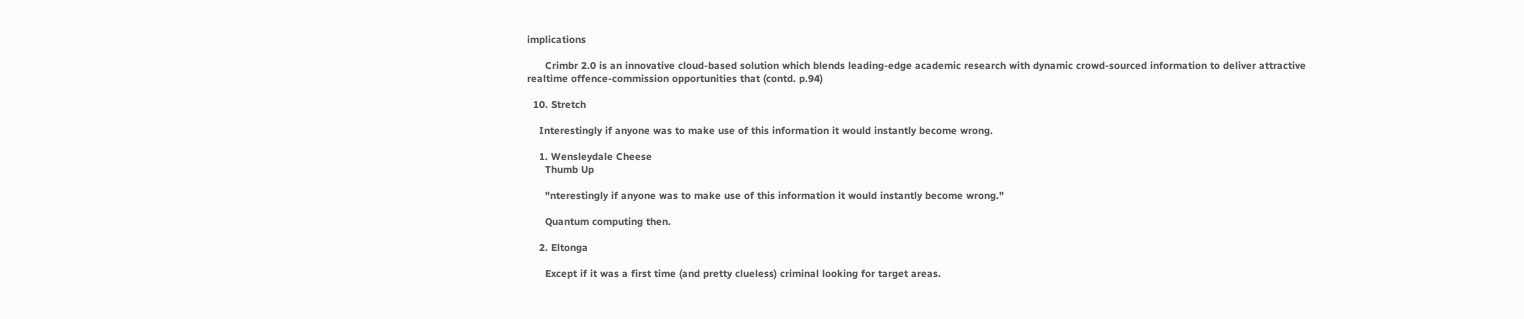implications

      Crimbr 2.0 is an innovative cloud-based solution which blends leading-edge academic research with dynamic crowd-sourced information to deliver attractive realtime offence-commission opportunities that (contd. p.94)

  10. Stretch

    Interestingly if anyone was to make use of this information it would instantly become wrong.

    1. Wensleydale Cheese
      Thumb Up

      "nterestingly if anyone was to make use of this information it would instantly become wrong."

      Quantum computing then.

    2. Eltonga

      Except if it was a first time (and pretty clueless) criminal looking for target areas.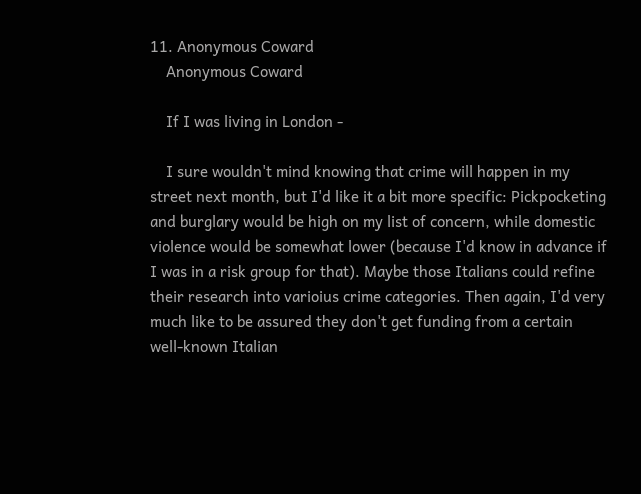11. Anonymous Coward
    Anonymous Coward

    If I was living in London -

    I sure wouldn't mind knowing that crime will happen in my street next month, but I'd like it a bit more specific: Pickpocketing and burglary would be high on my list of concern, while domestic violence would be somewhat lower (because I'd know in advance if I was in a risk group for that). Maybe those Italians could refine their research into varioius crime categories. Then again, I'd very much like to be assured they don't get funding from a certain well-known Italian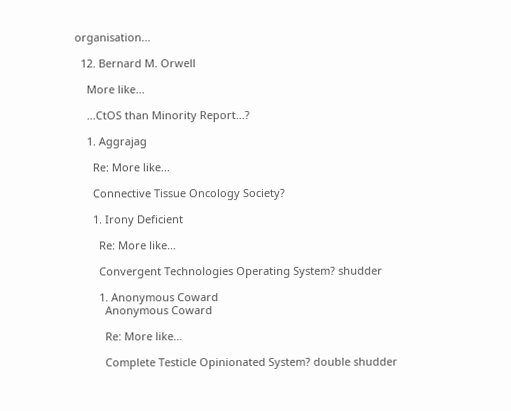organisation...

  12. Bernard M. Orwell

    More like...

    ...CtOS than Minority Report...?

    1. Aggrajag

      Re: More like...

      Connective Tissue Oncology Society?

      1. Irony Deficient

        Re: More like…

        Convergent Technologies Operating System? shudder

        1. Anonymous Coward
          Anonymous Coward

          Re: More like…

          Complete Testicle Opinionated System? double shudder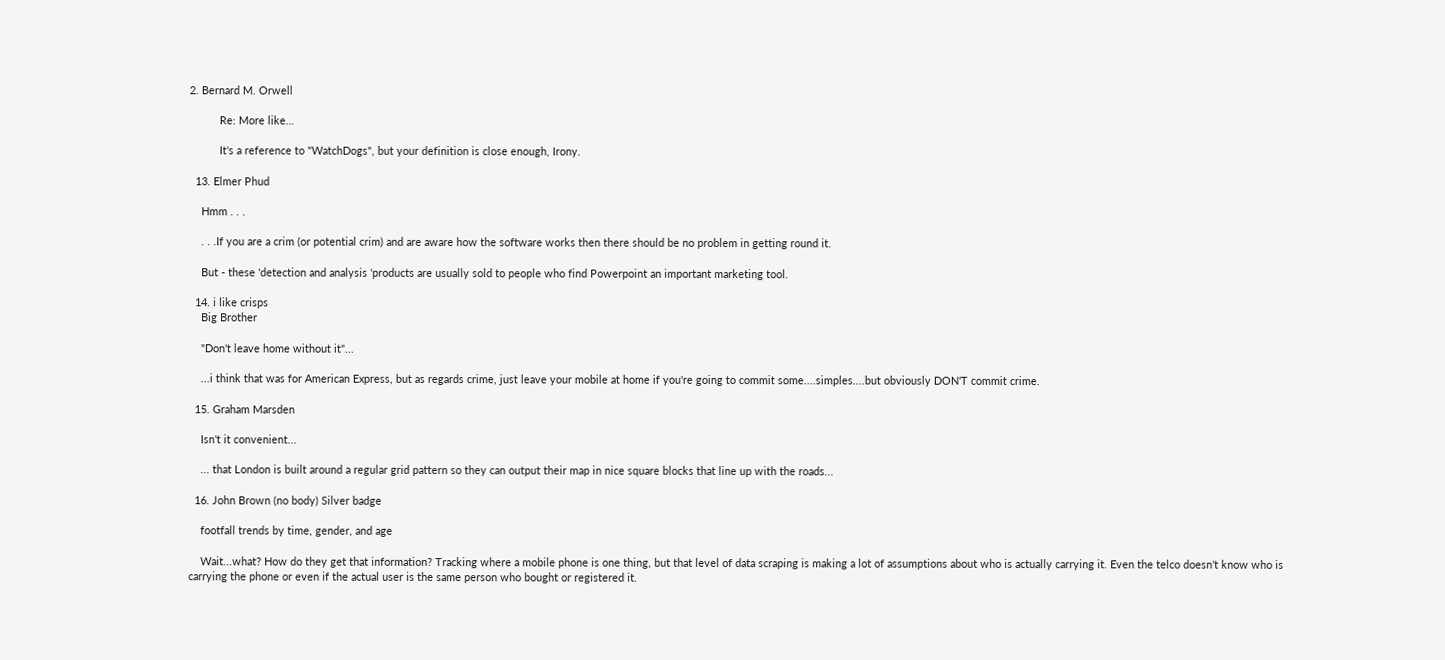2. Bernard M. Orwell

          Re: More like…

          It's a reference to "WatchDogs", but your definition is close enough, Irony.

  13. Elmer Phud

    Hmm . . .

    . . .If you are a crim (or potential crim) and are aware how the software works then there should be no problem in getting round it.

    But - these 'detection and analysis 'products are usually sold to people who find Powerpoint an important marketing tool.

  14. i like crisps
    Big Brother

    "Don't leave home without it"...

    ...i think that was for American Express, but as regards crime, just leave your mobile at home if you're going to commit some....simples....but obviously DON'T commit crime.

  15. Graham Marsden

    Isn't it convenient...

    ... that London is built around a regular grid pattern so they can output their map in nice square blocks that line up with the roads...

  16. John Brown (no body) Silver badge

    footfall trends by time, gender, and age

    Wait...what? How do they get that information? Tracking where a mobile phone is one thing, but that level of data scraping is making a lot of assumptions about who is actually carrying it. Even the telco doesn't know who is carrying the phone or even if the actual user is the same person who bought or registered it.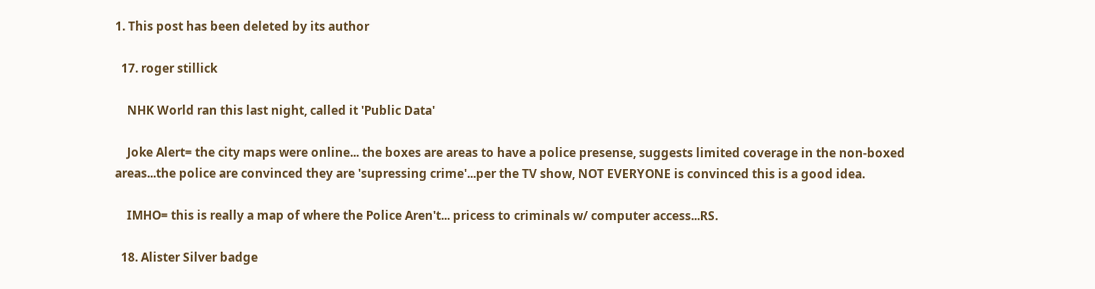1. This post has been deleted by its author

  17. roger stillick

    NHK World ran this last night, called it 'Public Data'

    Joke Alert= the city maps were online... the boxes are areas to have a police presense, suggests limited coverage in the non-boxed areas...the police are convinced they are 'supressing crime'...per the TV show, NOT EVERYONE is convinced this is a good idea.

    IMHO= this is really a map of where the Police Aren't... pricess to criminals w/ computer access...RS.

  18. Alister Silver badge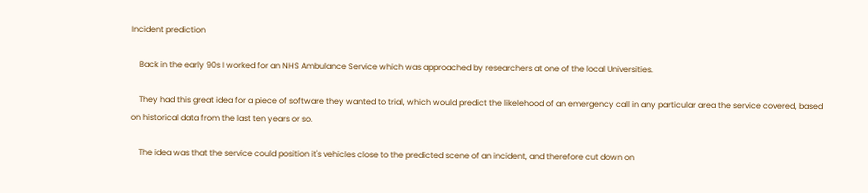Incident prediction

    Back in the early 90s I worked for an NHS Ambulance Service which was approached by researchers at one of the local Universities.

    They had this great idea for a piece of software they wanted to trial, which would predict the likelehood of an emergency call in any particular area the service covered, based on historical data from the last ten years or so.

    The idea was that the service could position it's vehicles close to the predicted scene of an incident, and therefore cut down on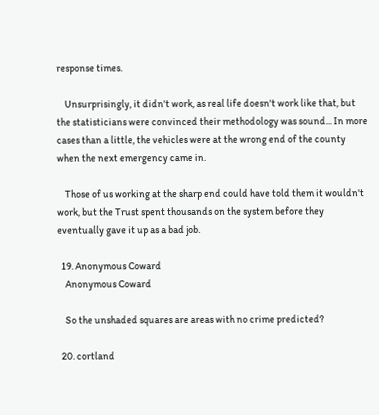response times.

    Unsurprisingly, it didn't work, as real life doesn't work like that, but the statisticians were convinced their methodology was sound... In more cases than a little, the vehicles were at the wrong end of the county when the next emergency came in.

    Those of us working at the sharp end could have told them it wouldn't work, but the Trust spent thousands on the system before they eventually gave it up as a bad job.

  19. Anonymous Coward
    Anonymous Coward

    So the unshaded squares are areas with no crime predicted?

  20. cortland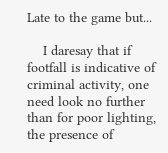Late to the game but...

    I daresay that if footfall is indicative of criminal activity, one need look no further than for poor lighting, the presence of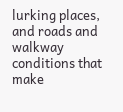lurking places, and roads and walkway conditions that make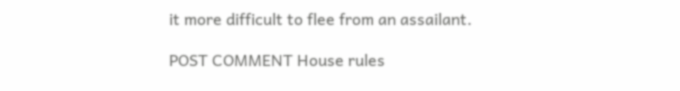it more difficult to flee from an assailant.

POST COMMENT House rules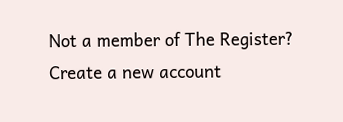Not a member of The Register? Create a new account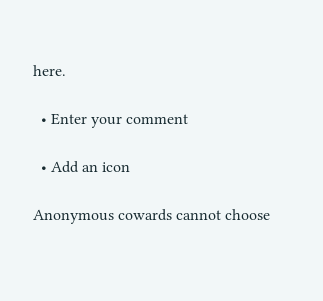here.

  • Enter your comment

  • Add an icon

Anonymous cowards cannot choose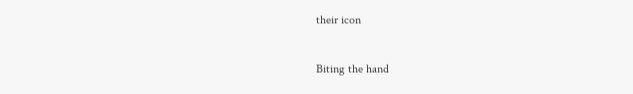their icon

Biting the hand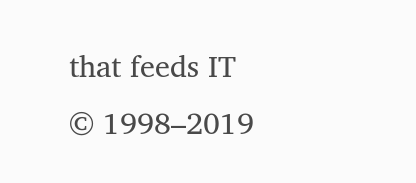that feeds IT © 1998–2019